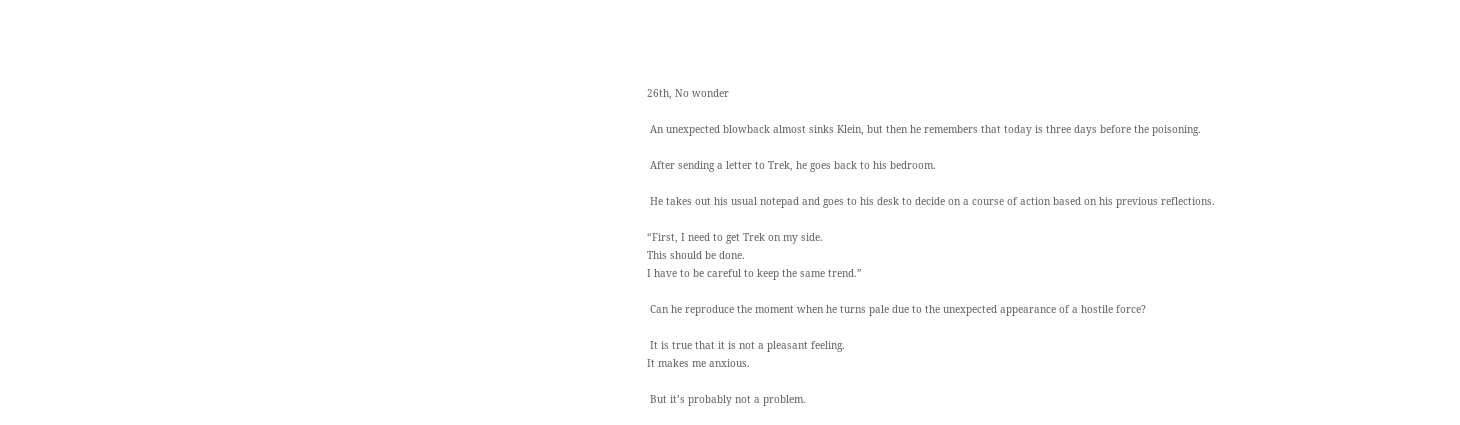26th, No wonder

 An unexpected blowback almost sinks Klein, but then he remembers that today is three days before the poisoning.

 After sending a letter to Trek, he goes back to his bedroom.

 He takes out his usual notepad and goes to his desk to decide on a course of action based on his previous reflections.

“First, I need to get Trek on my side.
This should be done.
I have to be careful to keep the same trend.”

 Can he reproduce the moment when he turns pale due to the unexpected appearance of a hostile force?

 It is true that it is not a pleasant feeling.
It makes me anxious.

 But it’s probably not a problem.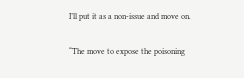I’ll put it as a non-issue and move on.

“The move to expose the poisoning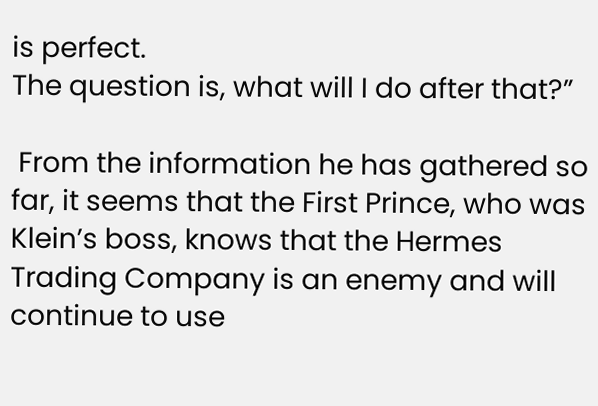is perfect.
The question is, what will I do after that?”

 From the information he has gathered so far, it seems that the First Prince, who was Klein’s boss, knows that the Hermes Trading Company is an enemy and will continue to use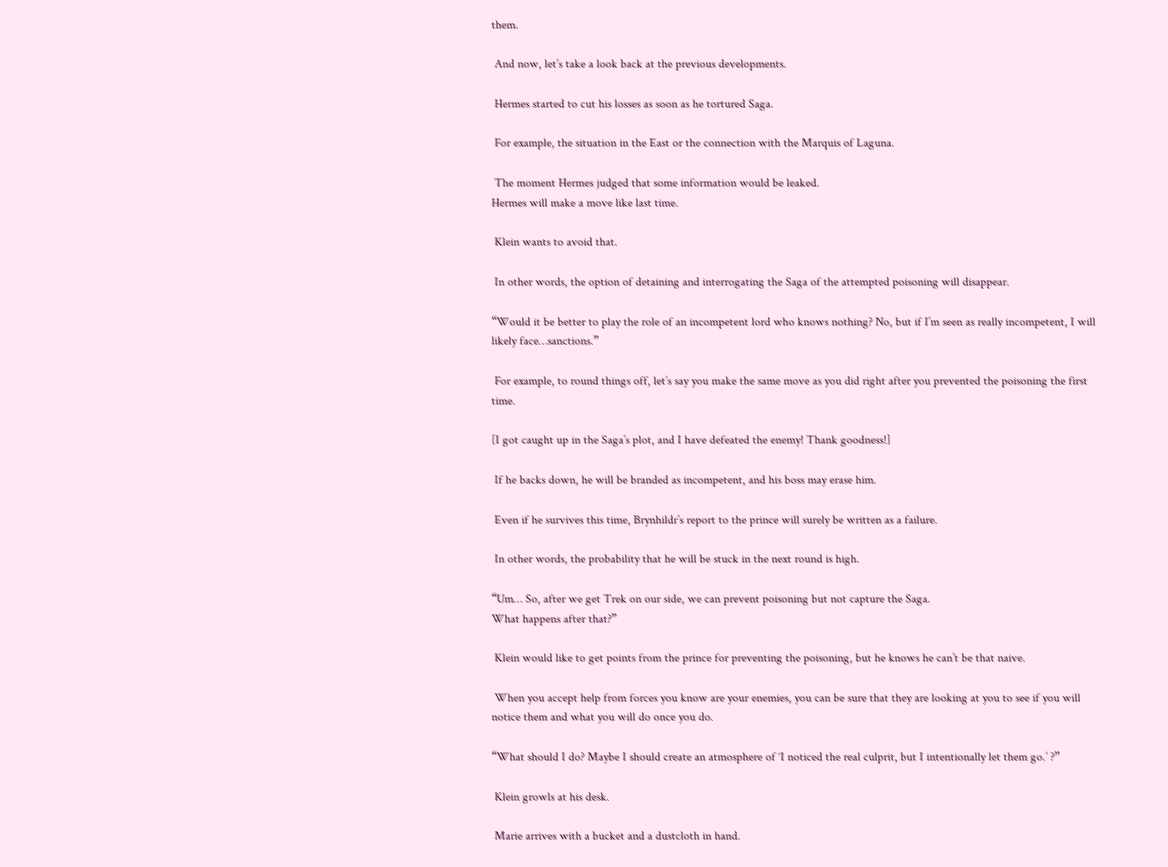them.

 And now, let’s take a look back at the previous developments.

 Hermes started to cut his losses as soon as he tortured Saga.

 For example, the situation in the East or the connection with the Marquis of Laguna.

 The moment Hermes judged that some information would be leaked.
Hermes will make a move like last time.

 Klein wants to avoid that.

 In other words, the option of detaining and interrogating the Saga of the attempted poisoning will disappear.

“Would it be better to play the role of an incompetent lord who knows nothing? No, but if I’m seen as really incompetent, I will likely face…sanctions.”

 For example, to round things off, let’s say you make the same move as you did right after you prevented the poisoning the first time.

[I got caught up in the Saga’s plot, and I have defeated the enemy! Thank goodness!]

 If he backs down, he will be branded as incompetent, and his boss may erase him.

 Even if he survives this time, Brynhildr’s report to the prince will surely be written as a failure.

 In other words, the probability that he will be stuck in the next round is high.

“Um… So, after we get Trek on our side, we can prevent poisoning but not capture the Saga.
What happens after that?”

 Klein would like to get points from the prince for preventing the poisoning, but he knows he can’t be that naive.

 When you accept help from forces you know are your enemies, you can be sure that they are looking at you to see if you will notice them and what you will do once you do.

“What should I do? Maybe I should create an atmosphere of ‘I noticed the real culprit, but I intentionally let them go.’ ?”

 Klein growls at his desk.

 Marie arrives with a bucket and a dustcloth in hand.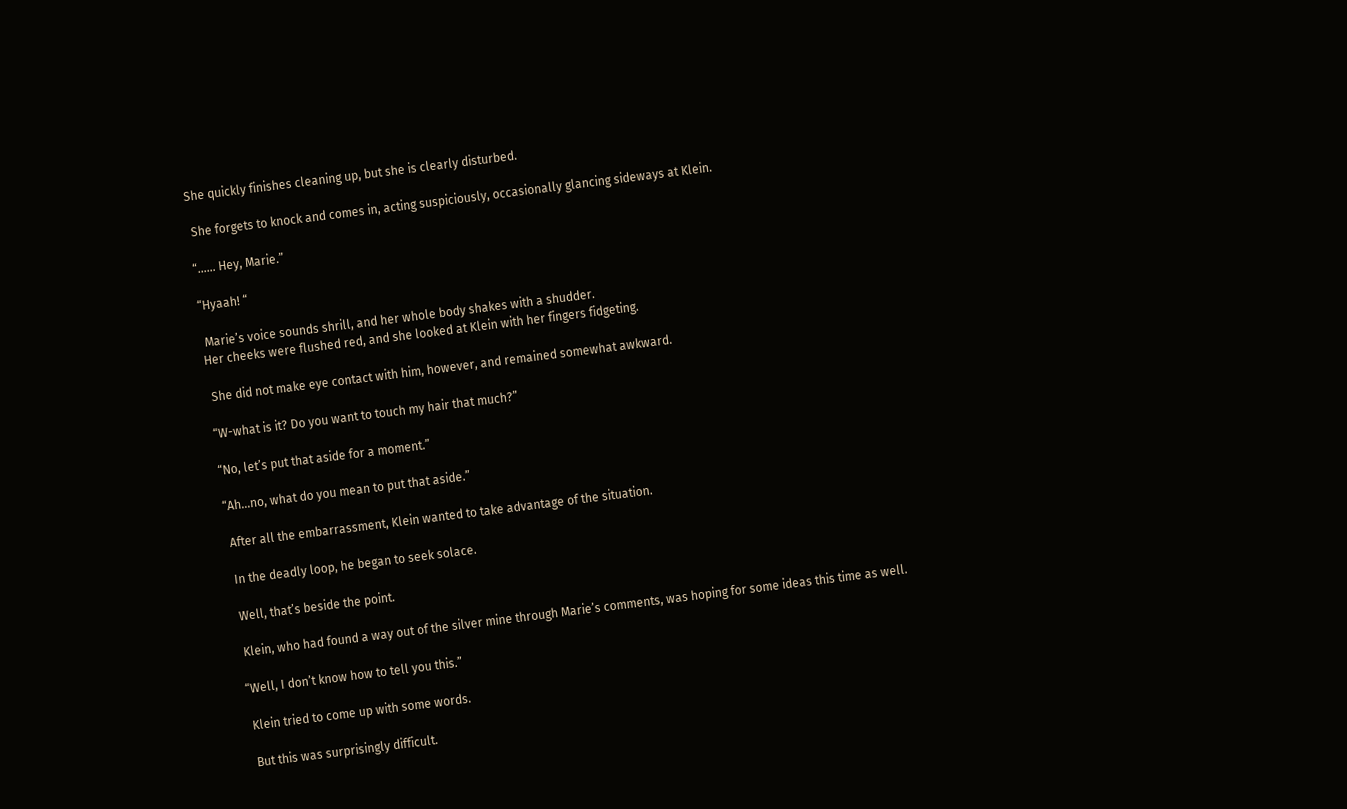She quickly finishes cleaning up, but she is clearly disturbed.

 She forgets to knock and comes in, acting suspiciously, occasionally glancing sideways at Klein.

“…… Hey, Marie.”

“Hyaah! “

 Marie’s voice sounds shrill, and her whole body shakes with a shudder.
Her cheeks were flushed red, and she looked at Klein with her fingers fidgeting.

 She did not make eye contact with him, however, and remained somewhat awkward.

“W-what is it? Do you want to touch my hair that much?”

“No, let’s put that aside for a moment.”

“Ah…no, what do you mean to put that aside.”

 After all the embarrassment, Klein wanted to take advantage of the situation.

 In the deadly loop, he began to seek solace.

 Well, that’s beside the point.

 Klein, who had found a way out of the silver mine through Marie’s comments, was hoping for some ideas this time as well.

“Well, I don’t know how to tell you this.”

 Klein tried to come up with some words.

 But this was surprisingly difficult.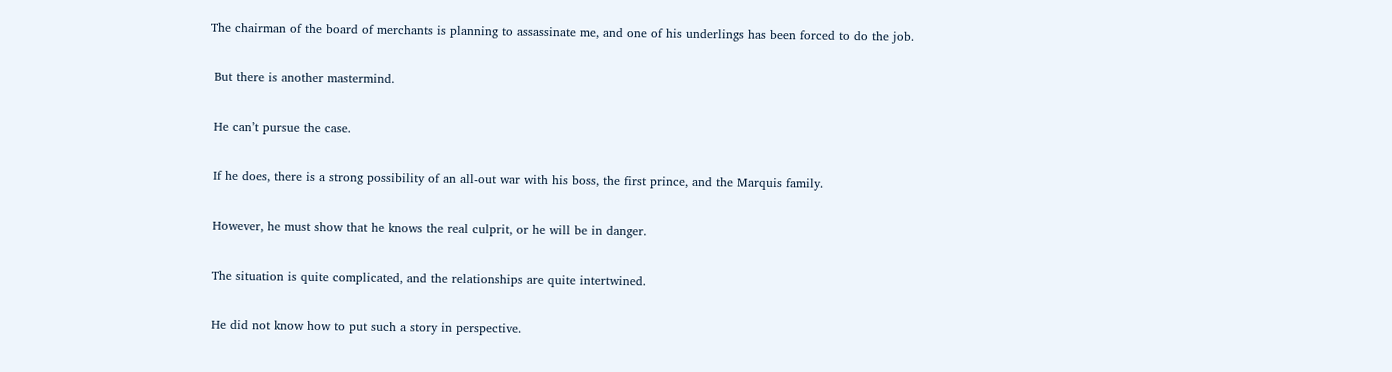The chairman of the board of merchants is planning to assassinate me, and one of his underlings has been forced to do the job.

 But there is another mastermind.

 He can’t pursue the case.

 If he does, there is a strong possibility of an all-out war with his boss, the first prince, and the Marquis family.

 However, he must show that he knows the real culprit, or he will be in danger.

 The situation is quite complicated, and the relationships are quite intertwined.

 He did not know how to put such a story in perspective.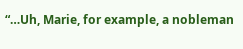“…Uh, Marie, for example, a nobleman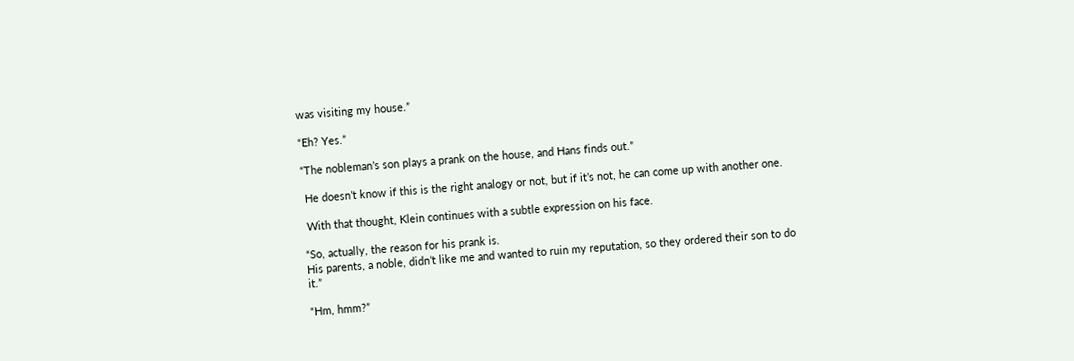was visiting my house.”

“Eh? Yes.”

“The nobleman’s son plays a prank on the house, and Hans finds out.”

 He doesn’t know if this is the right analogy or not, but if it’s not, he can come up with another one.

 With that thought, Klein continues with a subtle expression on his face.

“So, actually, the reason for his prank is.
His parents, a noble, didn’t like me and wanted to ruin my reputation, so they ordered their son to do it.”

“Hm, hmm?”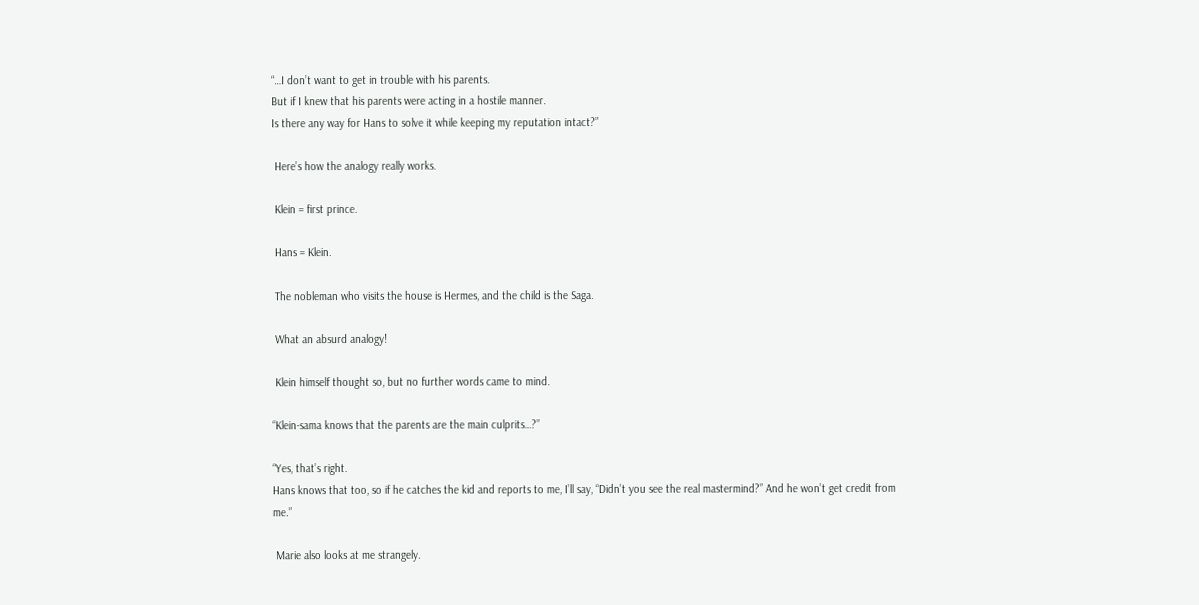“…I don’t want to get in trouble with his parents.
But if I knew that his parents were acting in a hostile manner.
Is there any way for Hans to solve it while keeping my reputation intact?”

 Here’s how the analogy really works.

 Klein = first prince.

 Hans = Klein.

 The nobleman who visits the house is Hermes, and the child is the Saga.

 What an absurd analogy!

 Klein himself thought so, but no further words came to mind.

“Klein-sama knows that the parents are the main culprits…?”

“Yes, that’s right.
Hans knows that too, so if he catches the kid and reports to me, I’ll say, “Didn’t you see the real mastermind?” And he won’t get credit from me.”

 Marie also looks at me strangely.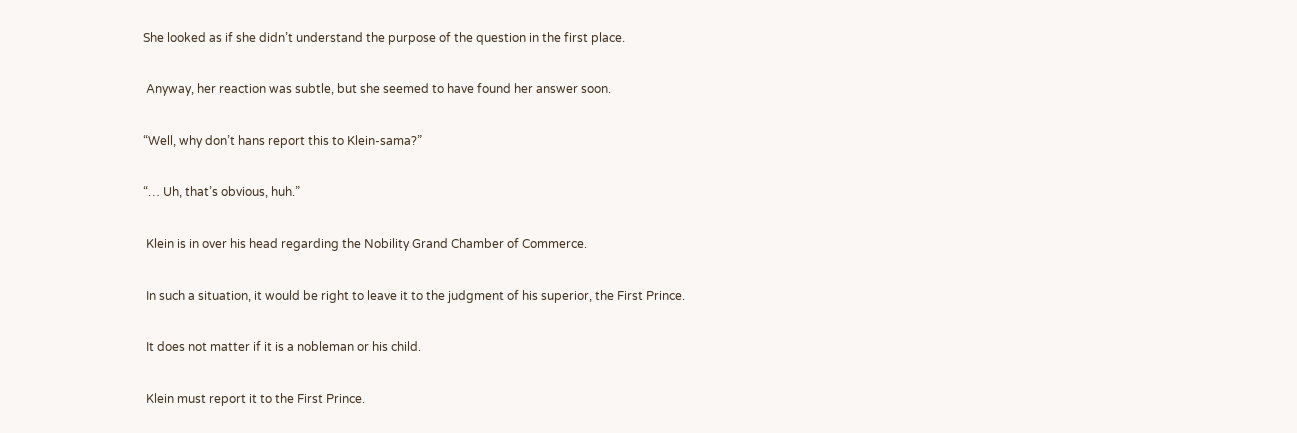She looked as if she didn’t understand the purpose of the question in the first place.

 Anyway, her reaction was subtle, but she seemed to have found her answer soon.

“Well, why don’t hans report this to Klein-sama?”

“… Uh, that’s obvious, huh.”

 Klein is in over his head regarding the Nobility Grand Chamber of Commerce.

 In such a situation, it would be right to leave it to the judgment of his superior, the First Prince.

 It does not matter if it is a nobleman or his child.

 Klein must report it to the First Prince.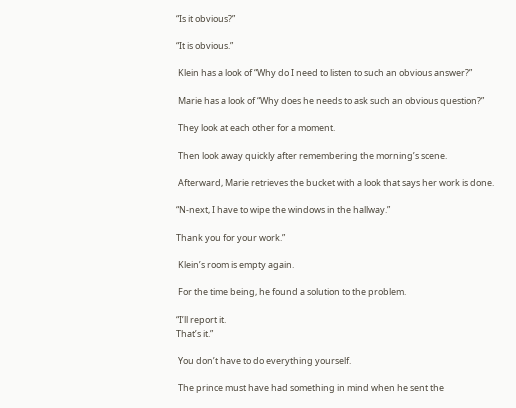“Is it obvious?”

“It is obvious.”

 Klein has a look of “Why do I need to listen to such an obvious answer?”

 Marie has a look of “Why does he needs to ask such an obvious question?”

 They look at each other for a moment.

 Then look away quickly after remembering the morning’s scene.

 Afterward, Marie retrieves the bucket with a look that says her work is done.

“N-next, I have to wipe the windows in the hallway.”

Thank you for your work.”

 Klein’s room is empty again.

 For the time being, he found a solution to the problem.

“I’ll report it.
That’s it.”

 You don’t have to do everything yourself.

 The prince must have had something in mind when he sent the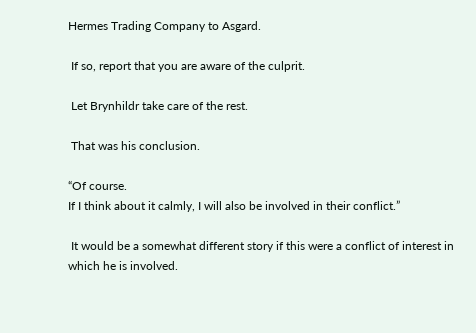Hermes Trading Company to Asgard.

 If so, report that you are aware of the culprit.

 Let Brynhildr take care of the rest.

 That was his conclusion.

“Of course.
If I think about it calmly, I will also be involved in their conflict.”

 It would be a somewhat different story if this were a conflict of interest in which he is involved.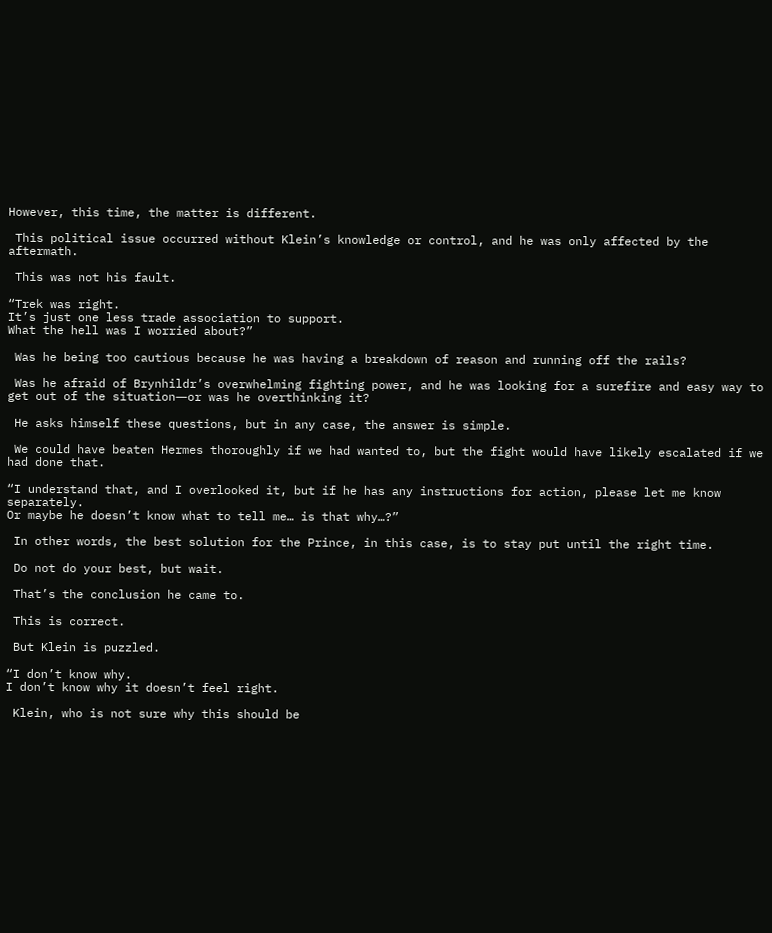However, this time, the matter is different.

 This political issue occurred without Klein’s knowledge or control, and he was only affected by the aftermath.

 This was not his fault.

“Trek was right.
It’s just one less trade association to support.
What the hell was I worried about?”

 Was he being too cautious because he was having a breakdown of reason and running off the rails?

 Was he afraid of Brynhildr’s overwhelming fighting power, and he was looking for a surefire and easy way to get out of the situation―or was he overthinking it?

 He asks himself these questions, but in any case, the answer is simple.

 We could have beaten Hermes thoroughly if we had wanted to, but the fight would have likely escalated if we had done that.

“I understand that, and I overlooked it, but if he has any instructions for action, please let me know separately.
Or maybe he doesn’t know what to tell me… is that why…?”

 In other words, the best solution for the Prince, in this case, is to stay put until the right time.

 Do not do your best, but wait.

 That’s the conclusion he came to.

 This is correct.

 But Klein is puzzled.

“I don’t know why.
I don’t know why it doesn’t feel right.

 Klein, who is not sure why this should be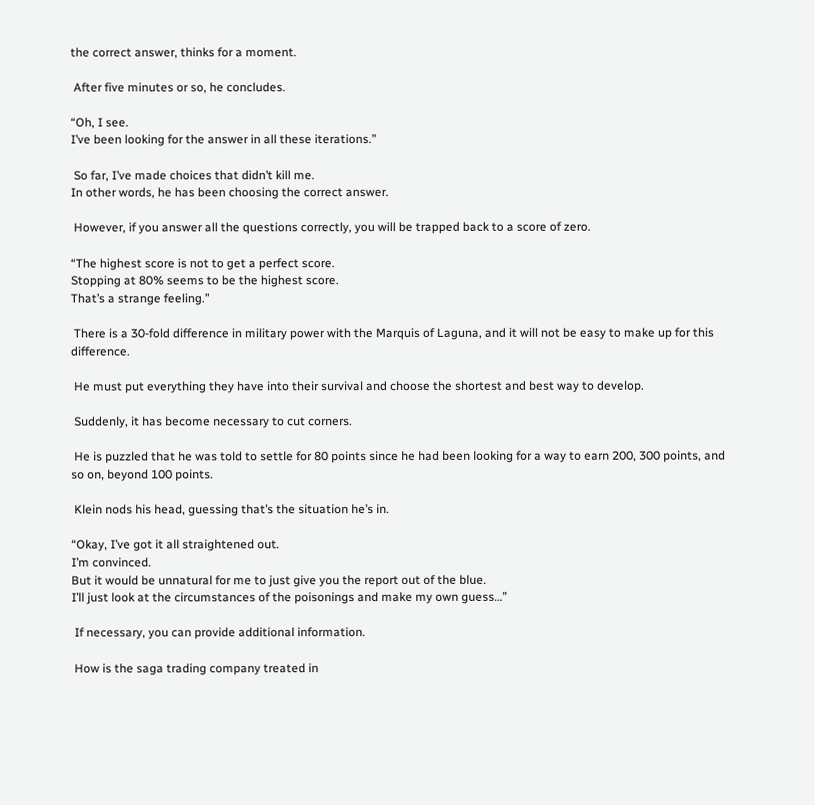the correct answer, thinks for a moment.

 After five minutes or so, he concludes.

“Oh, I see.
I’ve been looking for the answer in all these iterations.”

 So far, I’ve made choices that didn’t kill me.
In other words, he has been choosing the correct answer.

 However, if you answer all the questions correctly, you will be trapped back to a score of zero.

“The highest score is not to get a perfect score.
Stopping at 80% seems to be the highest score.
That’s a strange feeling.”

 There is a 30-fold difference in military power with the Marquis of Laguna, and it will not be easy to make up for this difference.

 He must put everything they have into their survival and choose the shortest and best way to develop.

 Suddenly, it has become necessary to cut corners.

 He is puzzled that he was told to settle for 80 points since he had been looking for a way to earn 200, 300 points, and so on, beyond 100 points.

 Klein nods his head, guessing that’s the situation he’s in.

“Okay, I’ve got it all straightened out.
I’m convinced.
But it would be unnatural for me to just give you the report out of the blue.
I’ll just look at the circumstances of the poisonings and make my own guess…”

 If necessary, you can provide additional information.

 How is the saga trading company treated in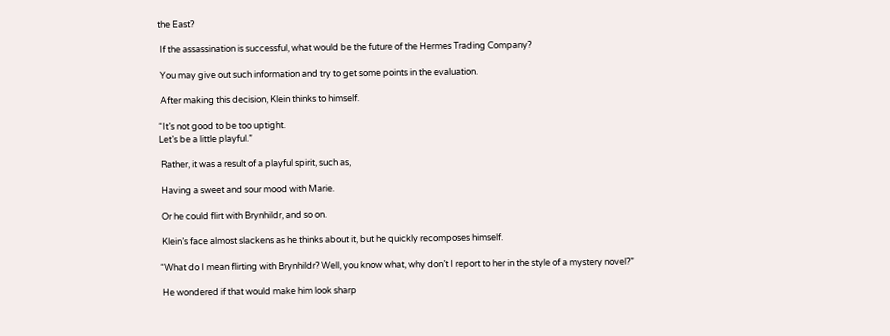the East?

 If the assassination is successful, what would be the future of the Hermes Trading Company?

 You may give out such information and try to get some points in the evaluation.

 After making this decision, Klein thinks to himself.

“It’s not good to be too uptight.
Let’s be a little playful.”

 Rather, it was a result of a playful spirit, such as,

 Having a sweet and sour mood with Marie.

 Or he could flirt with Brynhildr, and so on.

 Klein’s face almost slackens as he thinks about it, but he quickly recomposes himself.

“What do I mean flirting with Brynhildr? Well, you know what, why don’t I report to her in the style of a mystery novel?”

 He wondered if that would make him look sharp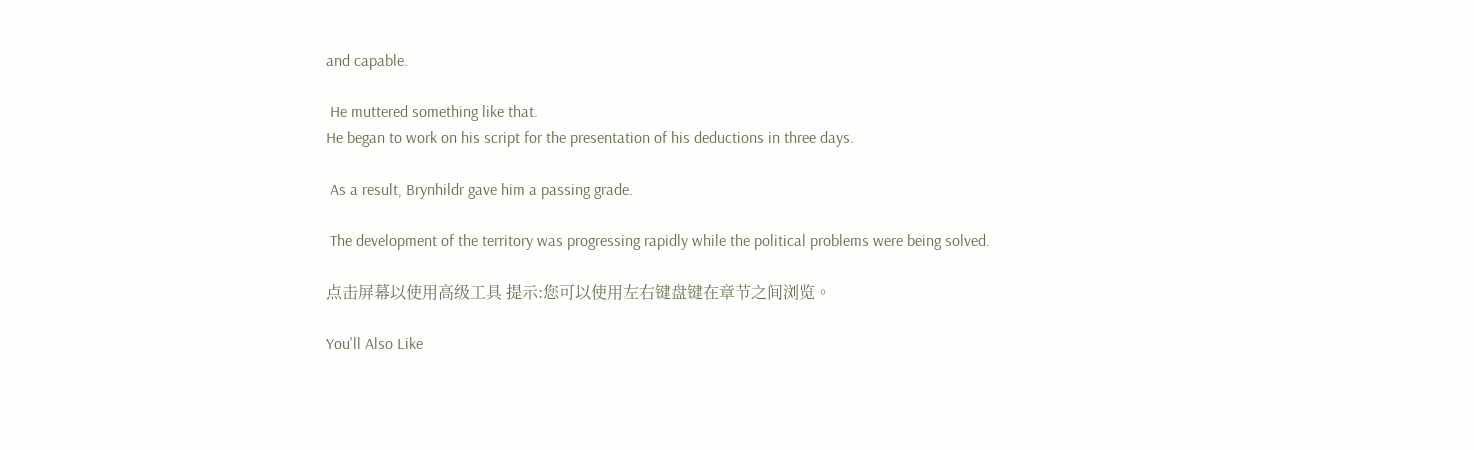and capable.

 He muttered something like that.
He began to work on his script for the presentation of his deductions in three days.

 As a result, Brynhildr gave him a passing grade.

 The development of the territory was progressing rapidly while the political problems were being solved.

点击屏幕以使用高级工具 提示:您可以使用左右键盘键在章节之间浏览。

You'll Also Like